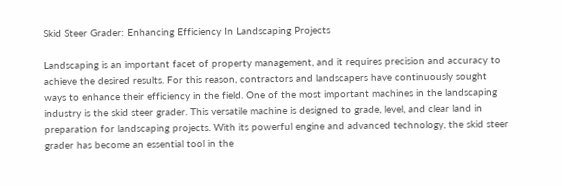Skid Steer Grader: Enhancing Efficiency In Landscaping Projects

Landscaping is an important facet of property management, and it requires precision and accuracy to achieve the desired results. For this reason, contractors and landscapers have continuously sought ways to enhance their efficiency in the field. One of the most important machines in the landscaping industry is the skid steer grader. This versatile machine is designed to grade, level, and clear land in preparation for landscaping projects. With its powerful engine and advanced technology, the skid steer grader has become an essential tool in the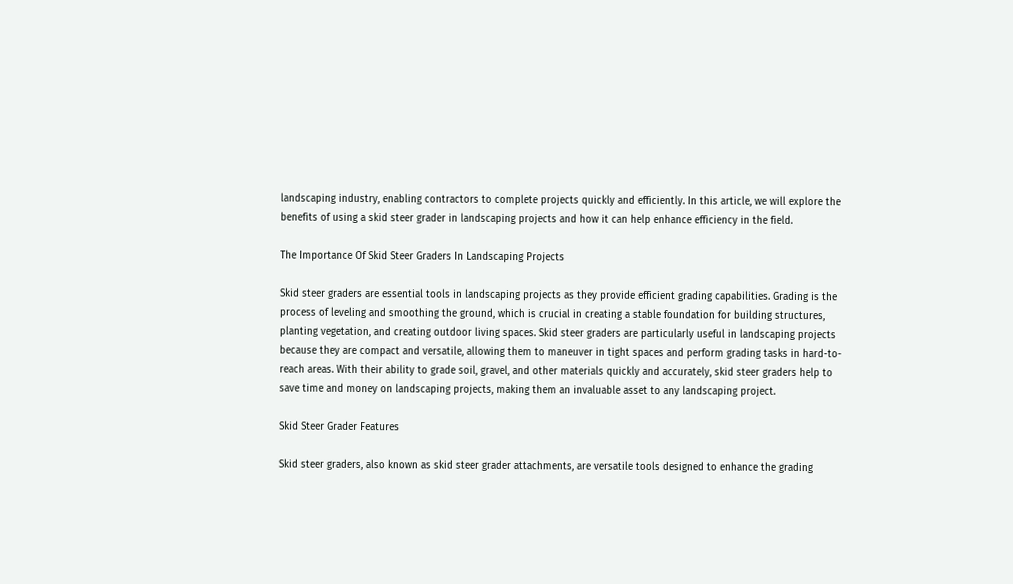landscaping industry, enabling contractors to complete projects quickly and efficiently. In this article, we will explore the benefits of using a skid steer grader in landscaping projects and how it can help enhance efficiency in the field.

The Importance Of Skid Steer Graders In Landscaping Projects

Skid steer graders are essential tools in landscaping projects as they provide efficient grading capabilities. Grading is the process of leveling and smoothing the ground, which is crucial in creating a stable foundation for building structures, planting vegetation, and creating outdoor living spaces. Skid steer graders are particularly useful in landscaping projects because they are compact and versatile, allowing them to maneuver in tight spaces and perform grading tasks in hard-to-reach areas. With their ability to grade soil, gravel, and other materials quickly and accurately, skid steer graders help to save time and money on landscaping projects, making them an invaluable asset to any landscaping project.

Skid Steer Grader Features

Skid steer graders, also known as skid steer grader attachments, are versatile tools designed to enhance the grading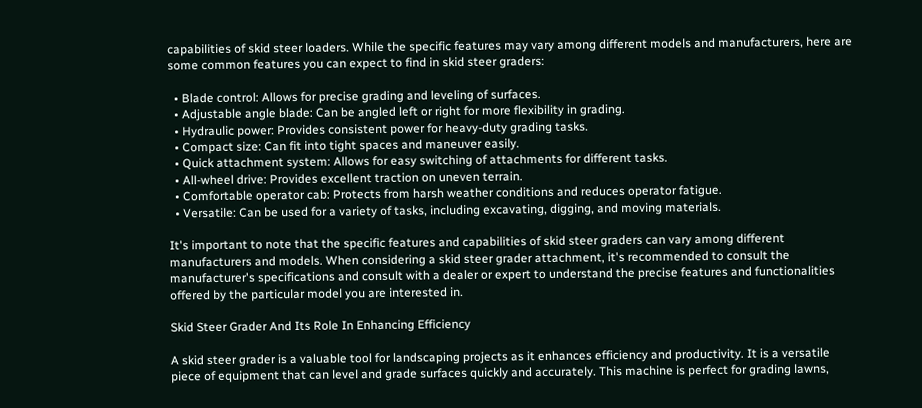capabilities of skid steer loaders. While the specific features may vary among different models and manufacturers, here are some common features you can expect to find in skid steer graders:

  • Blade control: Allows for precise grading and leveling of surfaces.
  • Adjustable angle blade: Can be angled left or right for more flexibility in grading.
  • Hydraulic power: Provides consistent power for heavy-duty grading tasks.
  • Compact size: Can fit into tight spaces and maneuver easily.
  • Quick attachment system: Allows for easy switching of attachments for different tasks.
  • All-wheel drive: Provides excellent traction on uneven terrain.
  • Comfortable operator cab: Protects from harsh weather conditions and reduces operator fatigue.
  • Versatile: Can be used for a variety of tasks, including excavating, digging, and moving materials.

It's important to note that the specific features and capabilities of skid steer graders can vary among different manufacturers and models. When considering a skid steer grader attachment, it's recommended to consult the manufacturer's specifications and consult with a dealer or expert to understand the precise features and functionalities offered by the particular model you are interested in.

Skid Steer Grader And Its Role In Enhancing Efficiency

A skid steer grader is a valuable tool for landscaping projects as it enhances efficiency and productivity. It is a versatile piece of equipment that can level and grade surfaces quickly and accurately. This machine is perfect for grading lawns,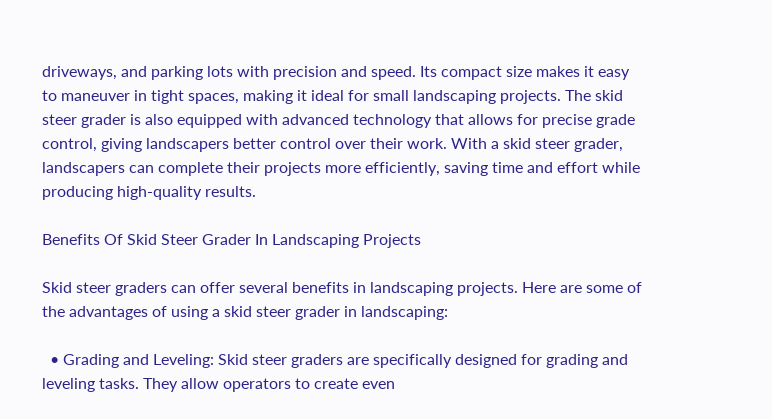driveways, and parking lots with precision and speed. Its compact size makes it easy to maneuver in tight spaces, making it ideal for small landscaping projects. The skid steer grader is also equipped with advanced technology that allows for precise grade control, giving landscapers better control over their work. With a skid steer grader, landscapers can complete their projects more efficiently, saving time and effort while producing high-quality results.

Benefits Of Skid Steer Grader In Landscaping Projects

Skid steer graders can offer several benefits in landscaping projects. Here are some of the advantages of using a skid steer grader in landscaping:

  • Grading and Leveling: Skid steer graders are specifically designed for grading and leveling tasks. They allow operators to create even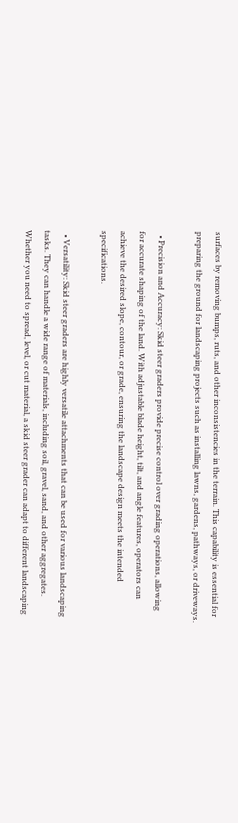surfaces by removing bumps, ruts, and other inconsistencies in the terrain. This capability is essential for preparing the ground for landscaping projects such as installing lawns, gardens, pathways, or driveways.

  • Precision and Accuracy: Skid steer graders provide precise control over grading operations, allowing for accurate shaping of the land. With adjustable blade height, tilt, and angle features, operators can achieve the desired slope, contour, or grade, ensuring the landscape design meets the intended specifications.

  • Versatility: Skid steer graders are highly versatile attachments that can be used for various landscaping tasks. They can handle a wide range of materials, including soil, gravel, sand, and other aggregates. Whether you need to spread, level, or cut material, a skid steer grader can adapt to different landscaping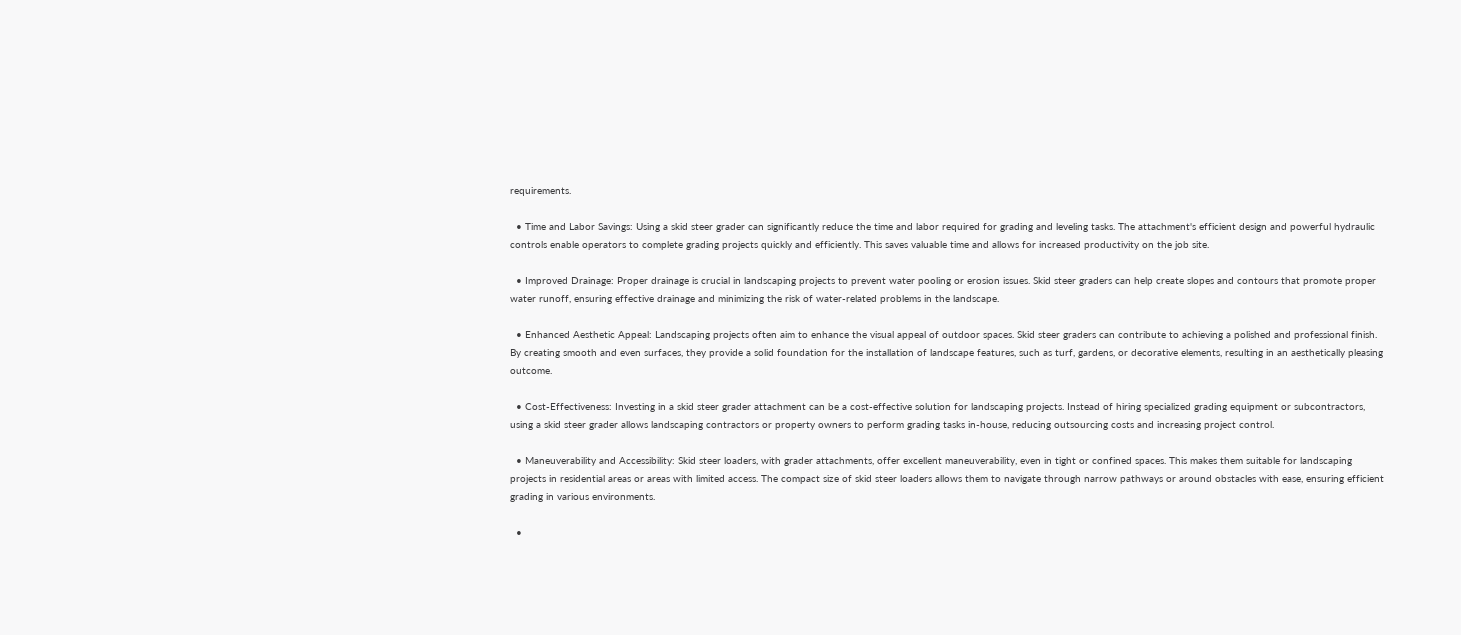requirements.

  • Time and Labor Savings: Using a skid steer grader can significantly reduce the time and labor required for grading and leveling tasks. The attachment's efficient design and powerful hydraulic controls enable operators to complete grading projects quickly and efficiently. This saves valuable time and allows for increased productivity on the job site.

  • Improved Drainage: Proper drainage is crucial in landscaping projects to prevent water pooling or erosion issues. Skid steer graders can help create slopes and contours that promote proper water runoff, ensuring effective drainage and minimizing the risk of water-related problems in the landscape.

  • Enhanced Aesthetic Appeal: Landscaping projects often aim to enhance the visual appeal of outdoor spaces. Skid steer graders can contribute to achieving a polished and professional finish. By creating smooth and even surfaces, they provide a solid foundation for the installation of landscape features, such as turf, gardens, or decorative elements, resulting in an aesthetically pleasing outcome.

  • Cost-Effectiveness: Investing in a skid steer grader attachment can be a cost-effective solution for landscaping projects. Instead of hiring specialized grading equipment or subcontractors, using a skid steer grader allows landscaping contractors or property owners to perform grading tasks in-house, reducing outsourcing costs and increasing project control.

  • Maneuverability and Accessibility: Skid steer loaders, with grader attachments, offer excellent maneuverability, even in tight or confined spaces. This makes them suitable for landscaping projects in residential areas or areas with limited access. The compact size of skid steer loaders allows them to navigate through narrow pathways or around obstacles with ease, ensuring efficient grading in various environments.

  •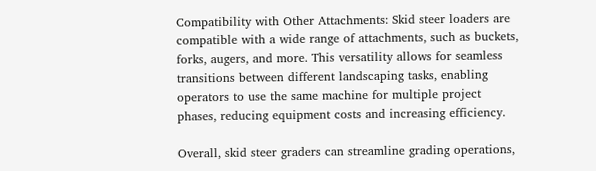Compatibility with Other Attachments: Skid steer loaders are compatible with a wide range of attachments, such as buckets, forks, augers, and more. This versatility allows for seamless transitions between different landscaping tasks, enabling operators to use the same machine for multiple project phases, reducing equipment costs and increasing efficiency.

Overall, skid steer graders can streamline grading operations,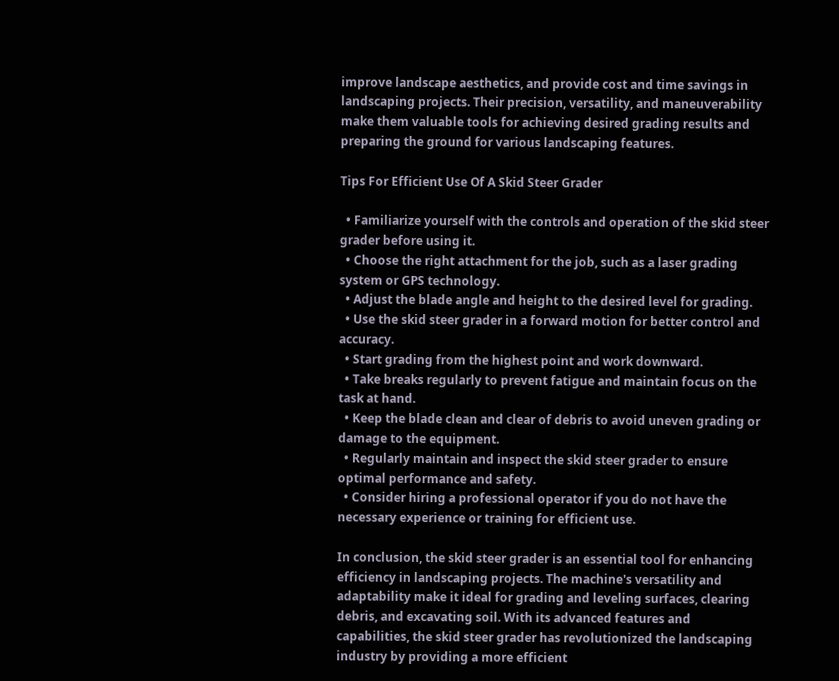improve landscape aesthetics, and provide cost and time savings in landscaping projects. Their precision, versatility, and maneuverability make them valuable tools for achieving desired grading results and preparing the ground for various landscaping features.

Tips For Efficient Use Of A Skid Steer Grader

  • Familiarize yourself with the controls and operation of the skid steer grader before using it.
  • Choose the right attachment for the job, such as a laser grading system or GPS technology.
  • Adjust the blade angle and height to the desired level for grading.
  • Use the skid steer grader in a forward motion for better control and accuracy.
  • Start grading from the highest point and work downward.
  • Take breaks regularly to prevent fatigue and maintain focus on the task at hand.
  • Keep the blade clean and clear of debris to avoid uneven grading or damage to the equipment.
  • Regularly maintain and inspect the skid steer grader to ensure optimal performance and safety.
  • Consider hiring a professional operator if you do not have the necessary experience or training for efficient use.

In conclusion, the skid steer grader is an essential tool for enhancing efficiency in landscaping projects. The machine's versatility and adaptability make it ideal for grading and leveling surfaces, clearing debris, and excavating soil. With its advanced features and capabilities, the skid steer grader has revolutionized the landscaping industry by providing a more efficient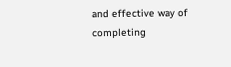and effective way of completing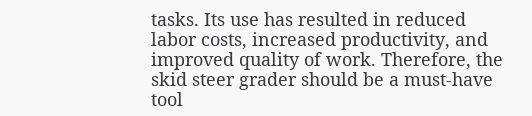tasks. Its use has resulted in reduced labor costs, increased productivity, and improved quality of work. Therefore, the skid steer grader should be a must-have tool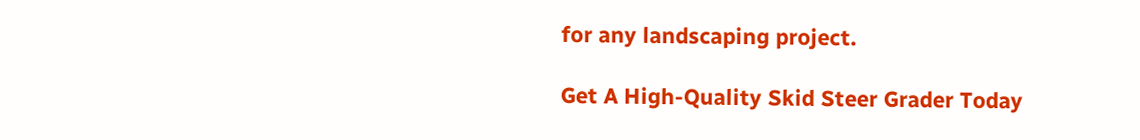for any landscaping project.

Get A High-Quality Skid Steer Grader Today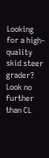Looking for a high-quality skid steer grader? Look no further than CL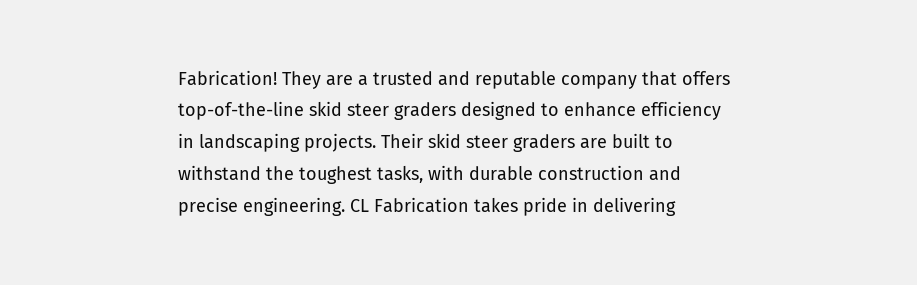Fabrication! They are a trusted and reputable company that offers top-of-the-line skid steer graders designed to enhance efficiency in landscaping projects. Their skid steer graders are built to withstand the toughest tasks, with durable construction and precise engineering. CL Fabrication takes pride in delivering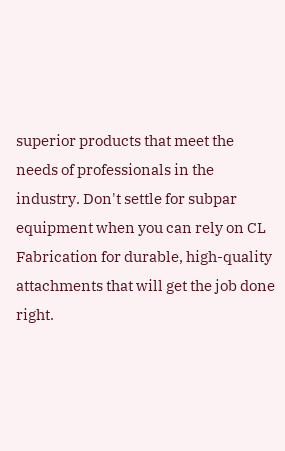superior products that meet the needs of professionals in the industry. Don't settle for subpar equipment when you can rely on CL Fabrication for durable, high-quality attachments that will get the job done right.